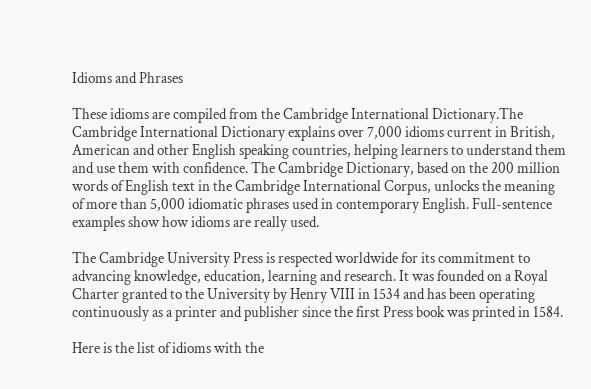Idioms and Phrases

These idioms are compiled from the Cambridge International Dictionary.The Cambridge International Dictionary explains over 7,000 idioms current in British, American and other English speaking countries, helping learners to understand them and use them with confidence. The Cambridge Dictionary, based on the 200 million words of English text in the Cambridge International Corpus, unlocks the meaning of more than 5,000 idiomatic phrases used in contemporary English. Full-sentence examples show how idioms are really used.

The Cambridge University Press is respected worldwide for its commitment to advancing knowledge, education, learning and research. It was founded on a Royal Charter granted to the University by Henry VIII in 1534 and has been operating continuously as a printer and publisher since the first Press book was printed in 1584.

Here is the list of idioms with the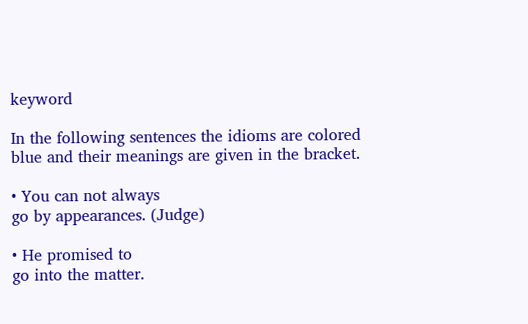keyword

In the following sentences the idioms are colored
blue and their meanings are given in the bracket.

• You can not always
go by appearances. (Judge)

• He promised to
go into the matter.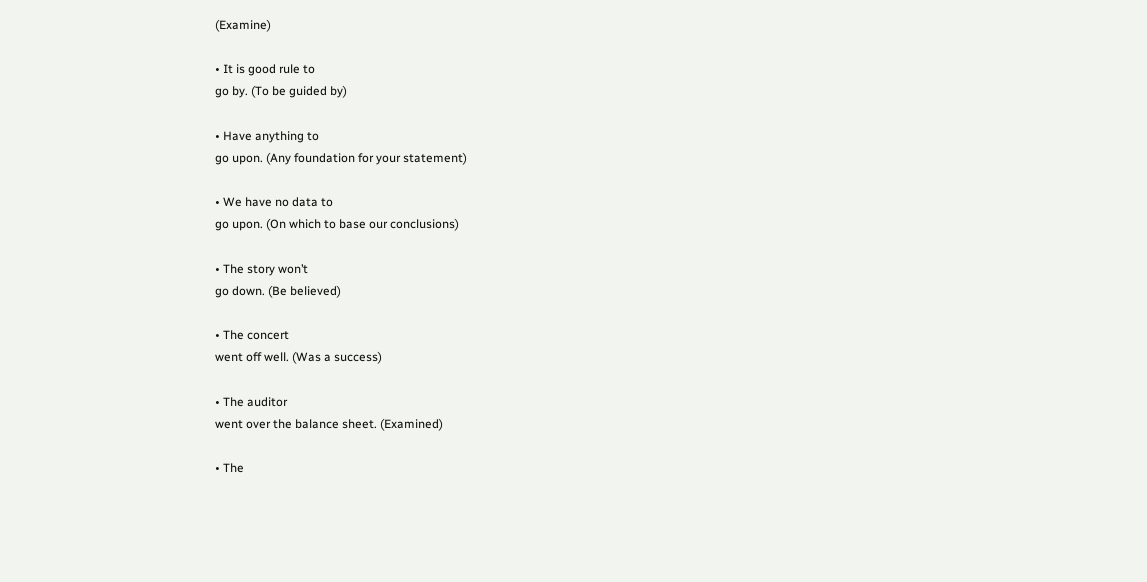(Examine)

• It is good rule to
go by. (To be guided by)

• Have anything to
go upon. (Any foundation for your statement)

• We have no data to
go upon. (On which to base our conclusions)

• The story won’t
go down. (Be believed)

• The concert
went off well. (Was a success)

• The auditor
went over the balance sheet. (Examined)

• The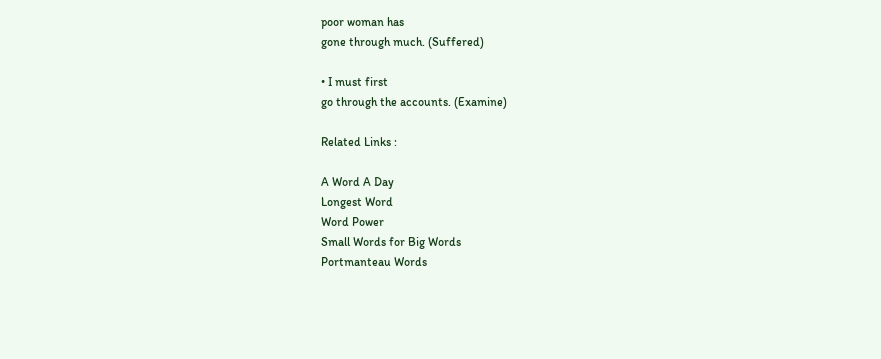poor woman has
gone through much. (Suffered)

• I must first
go through the accounts. (Examine)

Related Links :

A Word A Day
Longest Word
Word Power
Small Words for Big Words
Portmanteau Words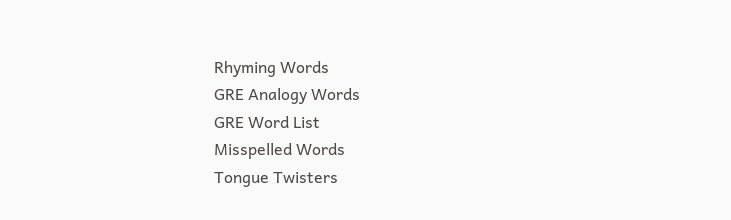Rhyming Words
GRE Analogy Words
GRE Word List
Misspelled Words
Tongue Twisters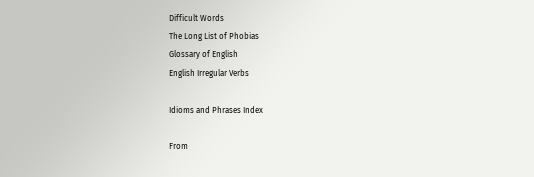Difficult Words
The Long List of Phobias
Glossary of English
English Irregular Verbs

Idioms and Phrases Index

From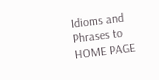Idioms and Phrases to HOME PAGE